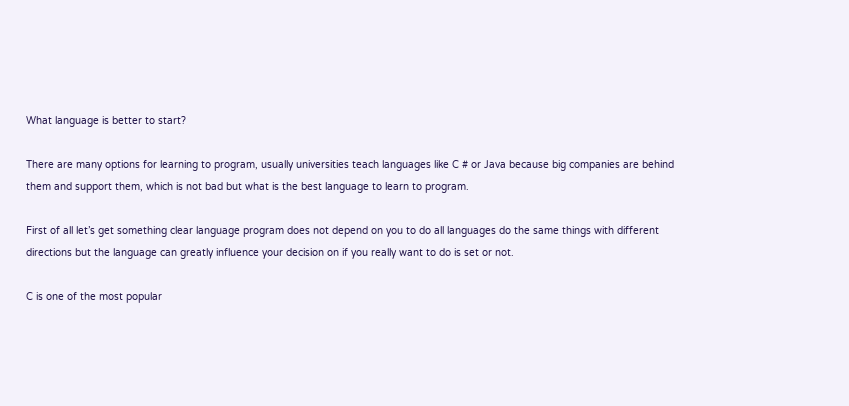What language is better to start?

There are many options for learning to program, usually universities teach languages like C # or Java because big companies are behind them and support them, which is not bad but what is the best language to learn to program.

First of all let’s get something clear language program does not depend on you to do all languages do the same things with different directions but the language can greatly influence your decision on if you really want to do is set or not.

C is one of the most popular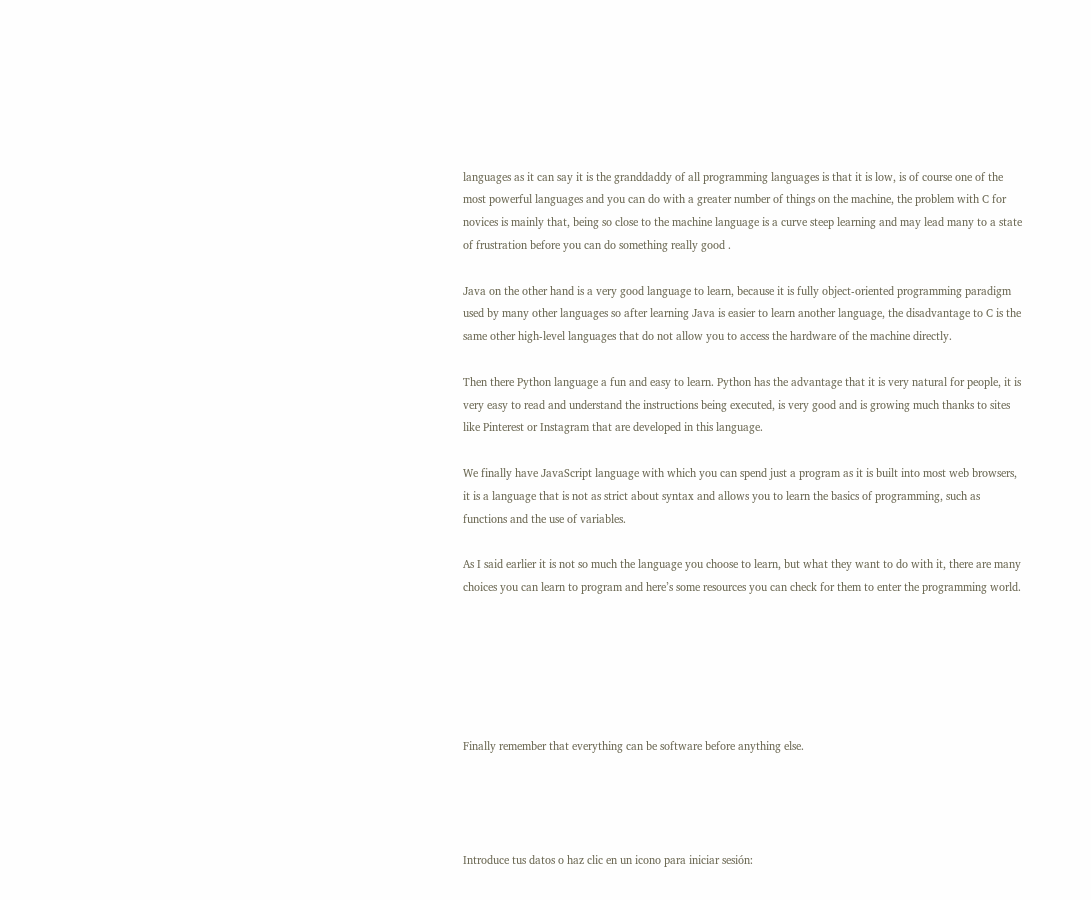languages as it can say it is the granddaddy of all programming languages is that it is low, is of course one of the most powerful languages and you can do with a greater number of things on the machine, the problem with C for novices is mainly that, being so close to the machine language is a curve steep learning and may lead many to a state of frustration before you can do something really good .

Java on the other hand is a very good language to learn, because it is fully object-oriented programming paradigm used by many other languages so after learning Java is easier to learn another language, the disadvantage to C is the same other high-level languages that do not allow you to access the hardware of the machine directly.

Then there Python language a fun and easy to learn. Python has the advantage that it is very natural for people, it is very easy to read and understand the instructions being executed, is very good and is growing much thanks to sites like Pinterest or Instagram that are developed in this language.

We finally have JavaScript language with which you can spend just a program as it is built into most web browsers, it is a language that is not as strict about syntax and allows you to learn the basics of programming, such as functions and the use of variables.

As I said earlier it is not so much the language you choose to learn, but what they want to do with it, there are many choices you can learn to program and here’s some resources you can check for them to enter the programming world.






Finally remember that everything can be software before anything else.




Introduce tus datos o haz clic en un icono para iniciar sesión: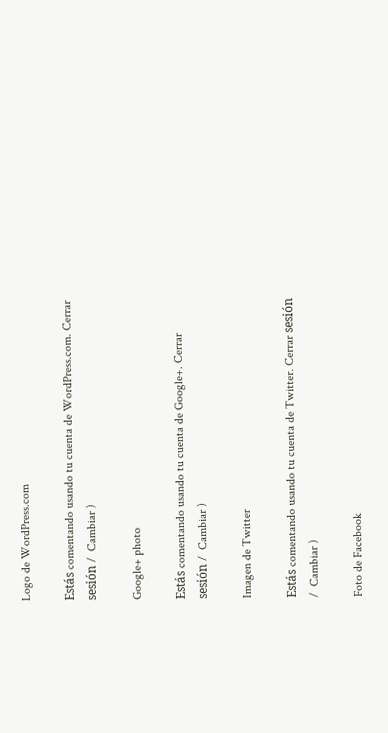Logo de WordPress.com

Estás comentando usando tu cuenta de WordPress.com. Cerrar sesión /  Cambiar )

Google+ photo

Estás comentando usando tu cuenta de Google+. Cerrar sesión /  Cambiar )

Imagen de Twitter

Estás comentando usando tu cuenta de Twitter. Cerrar sesión /  Cambiar )

Foto de Facebook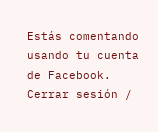Estás comentando usando tu cuenta de Facebook. Cerrar sesión /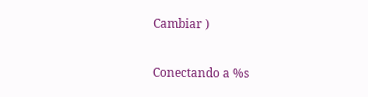Cambiar )


Conectando a %s